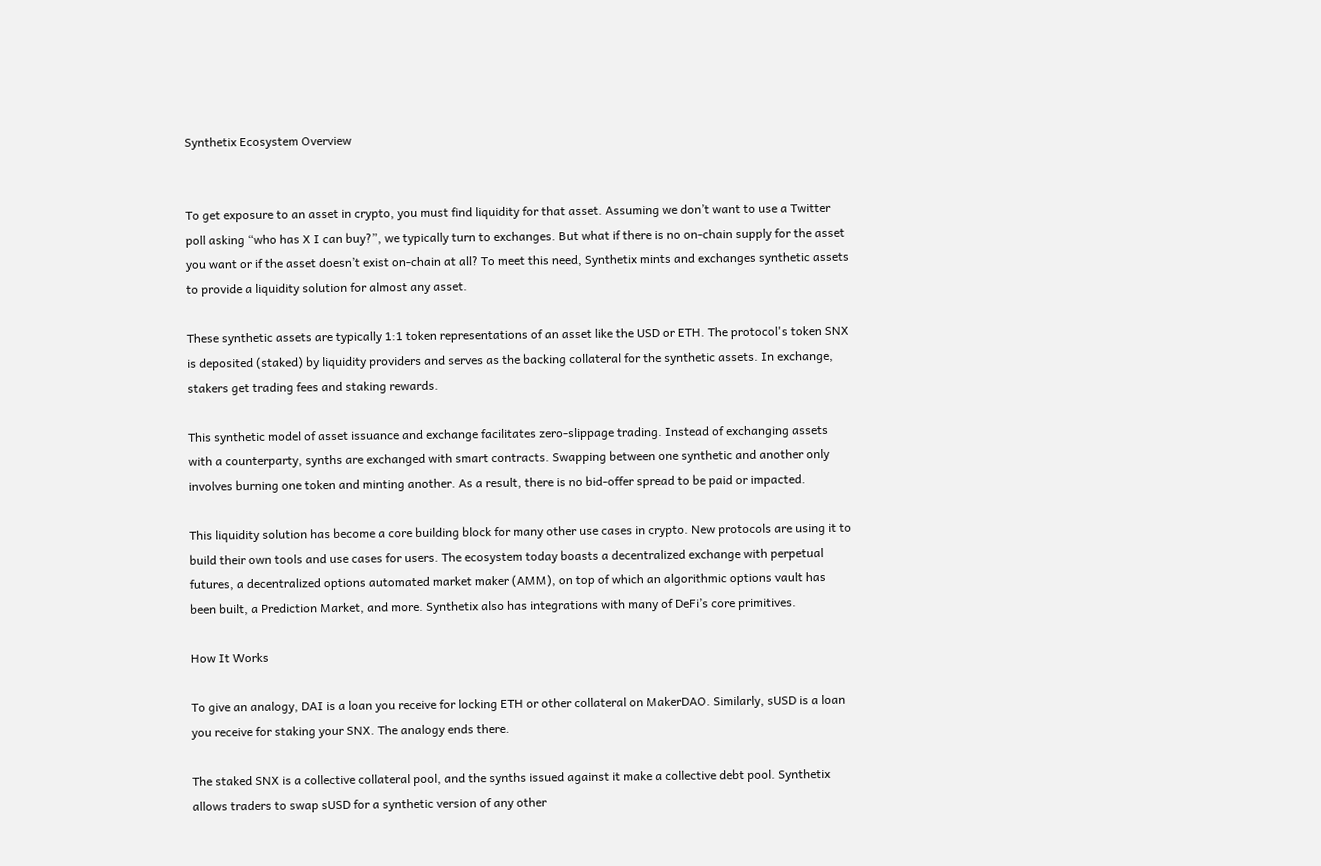Synthetix Ecosystem Overview


To get exposure to an asset in crypto, you must find liquidity for that asset. Assuming we don’t want to use a Twitter poll asking “who has X I can buy?”, we typically turn to exchanges. But what if there is no on-chain supply for the asset you want or if the asset doesn’t exist on-chain at all? To meet this need, Synthetix mints and exchanges synthetic assets to provide a liquidity solution for almost any asset.

These synthetic assets are typically 1:1 token representations of an asset like the USD or ETH. The protocol's token SNX is deposited (staked) by liquidity providers and serves as the backing collateral for the synthetic assets. In exchange, stakers get trading fees and staking rewards.

This synthetic model of asset issuance and exchange facilitates zero-slippage trading. Instead of exchanging assets with a counterparty, synths are exchanged with smart contracts. Swapping between one synthetic and another only involves burning one token and minting another. As a result, there is no bid-offer spread to be paid or impacted.

This liquidity solution has become a core building block for many other use cases in crypto. New protocols are using it to build their own tools and use cases for users. The ecosystem today boasts a decentralized exchange with perpetual futures, a decentralized options automated market maker (AMM), on top of which an algorithmic options vault has been built, a Prediction Market, and more. Synthetix also has integrations with many of DeFi’s core primitives.

How It Works

To give an analogy, DAI is a loan you receive for locking ETH or other collateral on MakerDAO. Similarly, sUSD is a loan you receive for staking your SNX. The analogy ends there.

The staked SNX is a collective collateral pool, and the synths issued against it make a collective debt pool. Synthetix allows traders to swap sUSD for a synthetic version of any other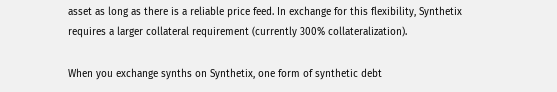asset as long as there is a reliable price feed. In exchange for this flexibility, Synthetix requires a larger collateral requirement (currently 300% collateralization).

When you exchange synths on Synthetix, one form of synthetic debt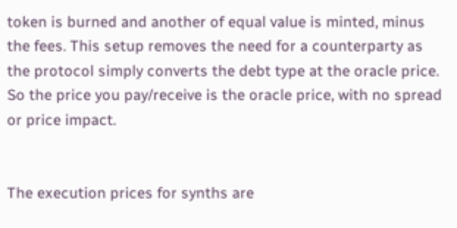token is burned and another of equal value is minted, minus the fees. This setup removes the need for a counterparty as the protocol simply converts the debt type at the oracle price. So the price you pay/receive is the oracle price, with no spread or price impact.


The execution prices for synths are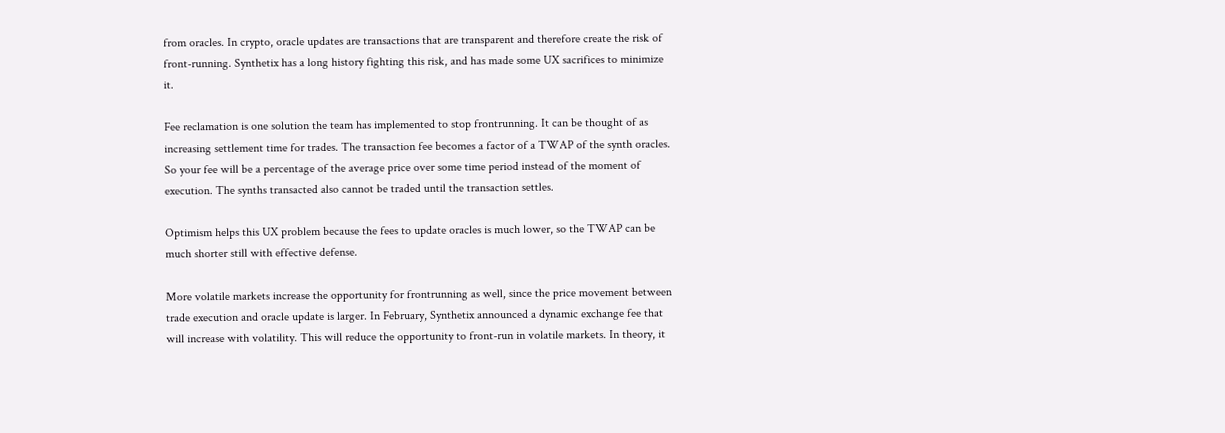from oracles. In crypto, oracle updates are transactions that are transparent and therefore create the risk of front-running. Synthetix has a long history fighting this risk, and has made some UX sacrifices to minimize it.

Fee reclamation is one solution the team has implemented to stop frontrunning. It can be thought of as increasing settlement time for trades. The transaction fee becomes a factor of a TWAP of the synth oracles. So your fee will be a percentage of the average price over some time period instead of the moment of execution. The synths transacted also cannot be traded until the transaction settles.

Optimism helps this UX problem because the fees to update oracles is much lower, so the TWAP can be much shorter still with effective defense.

More volatile markets increase the opportunity for frontrunning as well, since the price movement between trade execution and oracle update is larger. In February, Synthetix announced a dynamic exchange fee that will increase with volatility. This will reduce the opportunity to front-run in volatile markets. In theory, it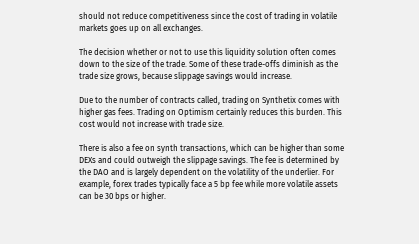should not reduce competitiveness since the cost of trading in volatile markets goes up on all exchanges.

The decision whether or not to use this liquidity solution often comes down to the size of the trade. Some of these trade-offs diminish as the trade size grows, because slippage savings would increase.

Due to the number of contracts called, trading on Synthetix comes with higher gas fees. Trading on Optimism certainly reduces this burden. This cost would not increase with trade size.

There is also a fee on synth transactions, which can be higher than some DEXs and could outweigh the slippage savings. The fee is determined by the DAO and is largely dependent on the volatility of the underlier. For example, forex trades typically face a 5 bp fee while more volatile assets can be 30 bps or higher.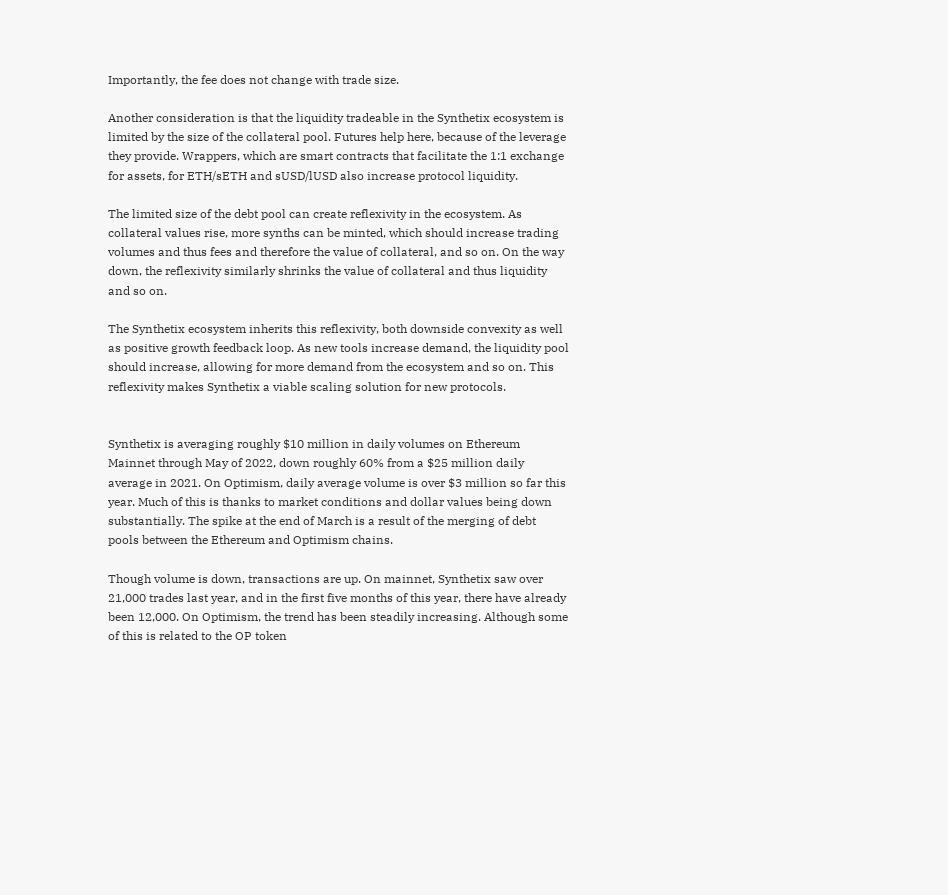Importantly, the fee does not change with trade size.

Another consideration is that the liquidity tradeable in the Synthetix ecosystem is limited by the size of the collateral pool. Futures help here, because of the leverage they provide. Wrappers, which are smart contracts that facilitate the 1:1 exchange for assets, for ETH/sETH and sUSD/lUSD also increase protocol liquidity.

The limited size of the debt pool can create reflexivity in the ecosystem. As collateral values rise, more synths can be minted, which should increase trading volumes and thus fees and therefore the value of collateral, and so on. On the way down, the reflexivity similarly shrinks the value of collateral and thus liquidity and so on.

The Synthetix ecosystem inherits this reflexivity, both downside convexity as well as positive growth feedback loop. As new tools increase demand, the liquidity pool should increase, allowing for more demand from the ecosystem and so on. This reflexivity makes Synthetix a viable scaling solution for new protocols.


Synthetix is averaging roughly $10 million in daily volumes on Ethereum Mainnet through May of 2022, down roughly 60% from a $25 million daily average in 2021. On Optimism, daily average volume is over $3 million so far this year. Much of this is thanks to market conditions and dollar values being down substantially. The spike at the end of March is a result of the merging of debt pools between the Ethereum and Optimism chains.

Though volume is down, transactions are up. On mainnet, Synthetix saw over 21,000 trades last year, and in the first five months of this year, there have already been 12,000. On Optimism, the trend has been steadily increasing. Although some of this is related to the OP token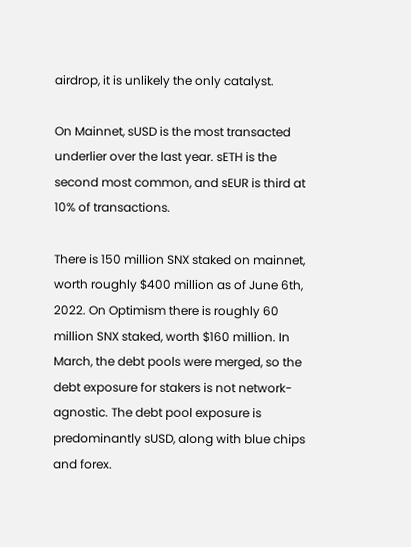airdrop, it is unlikely the only catalyst.

On Mainnet, sUSD is the most transacted underlier over the last year. sETH is the second most common, and sEUR is third at 10% of transactions.

There is 150 million SNX staked on mainnet, worth roughly $400 million as of June 6th, 2022. On Optimism there is roughly 60 million SNX staked, worth $160 million. In March, the debt pools were merged, so the debt exposure for stakers is not network-agnostic. The debt pool exposure is predominantly sUSD, along with blue chips and forex.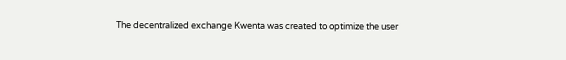The decentralized exchange Kwenta was created to optimize the user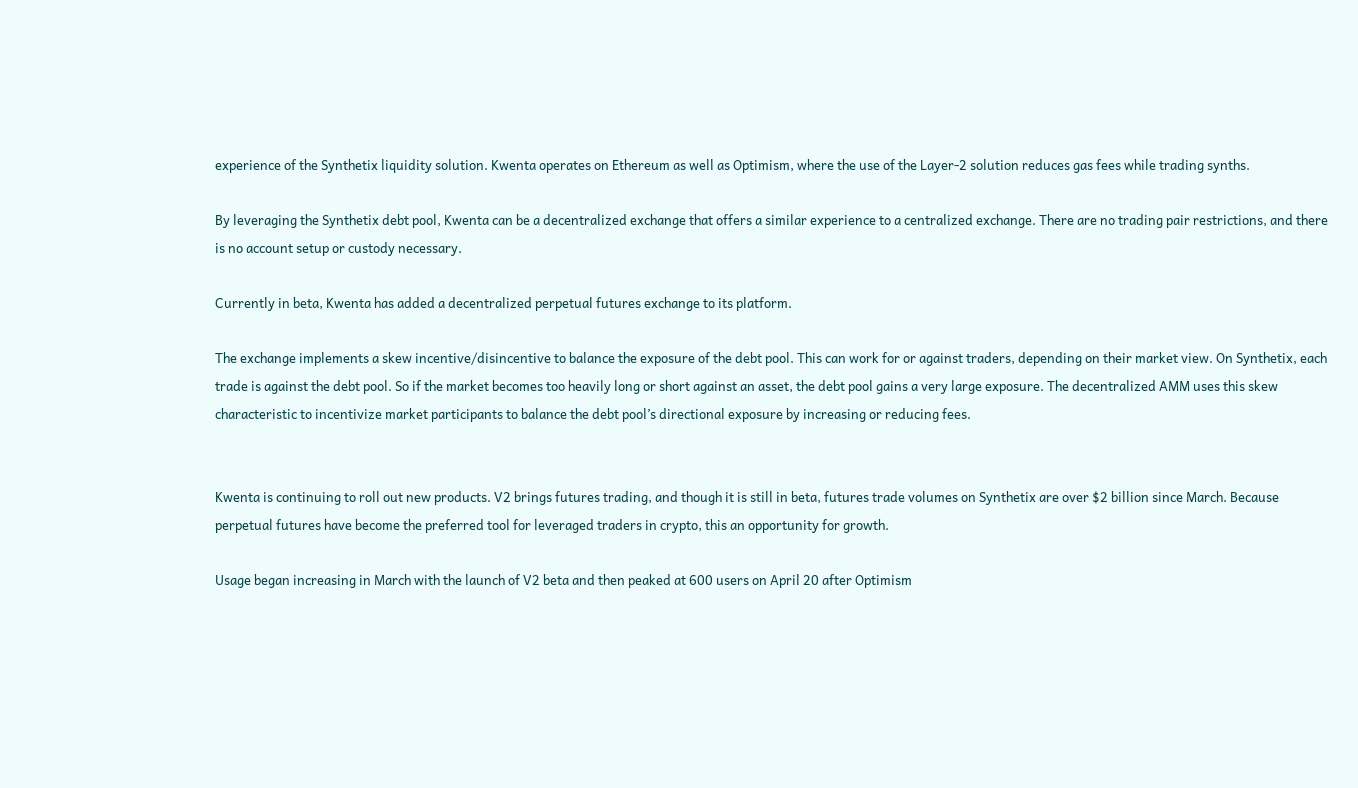experience of the Synthetix liquidity solution. Kwenta operates on Ethereum as well as Optimism, where the use of the Layer-2 solution reduces gas fees while trading synths.

By leveraging the Synthetix debt pool, Kwenta can be a decentralized exchange that offers a similar experience to a centralized exchange. There are no trading pair restrictions, and there is no account setup or custody necessary.

Currently in beta, Kwenta has added a decentralized perpetual futures exchange to its platform.

The exchange implements a skew incentive/disincentive to balance the exposure of the debt pool. This can work for or against traders, depending on their market view. On Synthetix, each trade is against the debt pool. So if the market becomes too heavily long or short against an asset, the debt pool gains a very large exposure. The decentralized AMM uses this skew characteristic to incentivize market participants to balance the debt pool’s directional exposure by increasing or reducing fees.


Kwenta is continuing to roll out new products. V2 brings futures trading, and though it is still in beta, futures trade volumes on Synthetix are over $2 billion since March. Because perpetual futures have become the preferred tool for leveraged traders in crypto, this an opportunity for growth.

Usage began increasing in March with the launch of V2 beta and then peaked at 600 users on April 20 after Optimism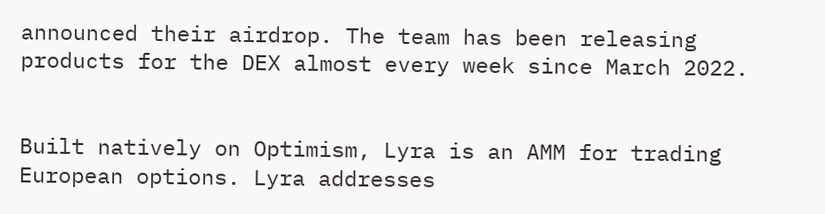announced their airdrop. The team has been releasing products for the DEX almost every week since March 2022.


Built natively on Optimism, Lyra is an AMM for trading European options. Lyra addresses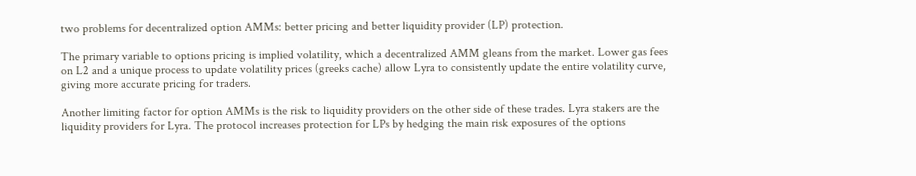two problems for decentralized option AMMs: better pricing and better liquidity provider (LP) protection.

The primary variable to options pricing is implied volatility, which a decentralized AMM gleans from the market. Lower gas fees on L2 and a unique process to update volatility prices (greeks cache) allow Lyra to consistently update the entire volatility curve, giving more accurate pricing for traders.

Another limiting factor for option AMMs is the risk to liquidity providers on the other side of these trades. Lyra stakers are the liquidity providers for Lyra. The protocol increases protection for LPs by hedging the main risk exposures of the options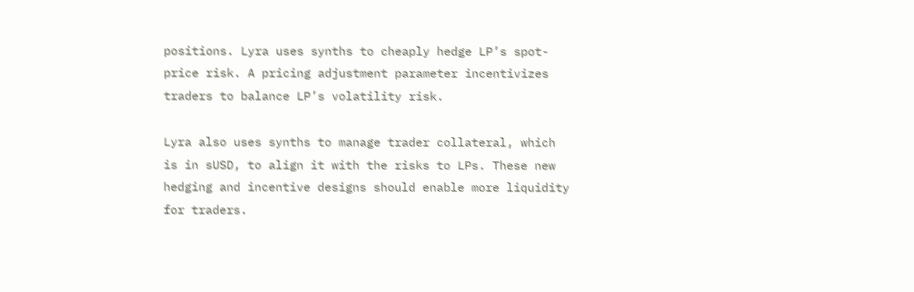positions. Lyra uses synths to cheaply hedge LP’s spot-price risk. A pricing adjustment parameter incentivizes traders to balance LP’s volatility risk.

Lyra also uses synths to manage trader collateral, which is in sUSD, to align it with the risks to LPs. These new hedging and incentive designs should enable more liquidity for traders.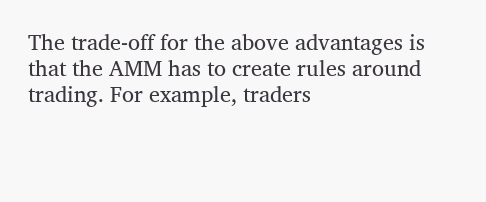The trade-off for the above advantages is that the AMM has to create rules around trading. For example, traders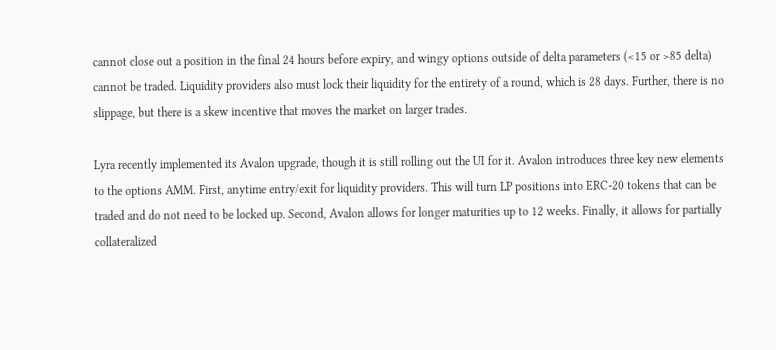cannot close out a position in the final 24 hours before expiry, and wingy options outside of delta parameters (<15 or >85 delta) cannot be traded. Liquidity providers also must lock their liquidity for the entirety of a round, which is 28 days. Further, there is no slippage, but there is a skew incentive that moves the market on larger trades.

Lyra recently implemented its Avalon upgrade, though it is still rolling out the UI for it. Avalon introduces three key new elements to the options AMM. First, anytime entry/exit for liquidity providers. This will turn LP positions into ERC-20 tokens that can be traded and do not need to be locked up. Second, Avalon allows for longer maturities up to 12 weeks. Finally, it allows for partially collateralized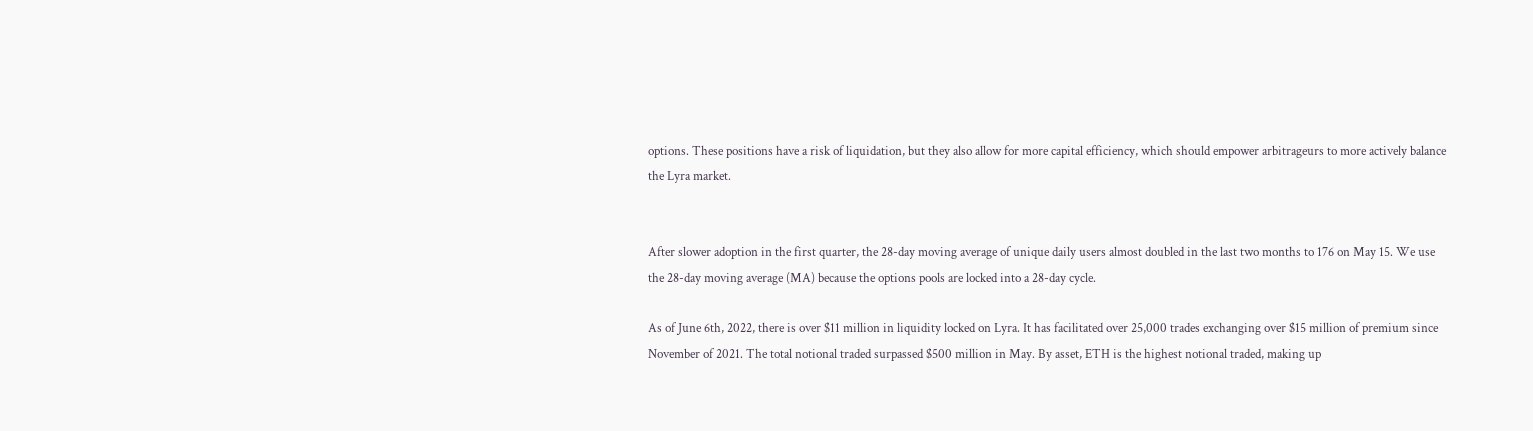options. These positions have a risk of liquidation, but they also allow for more capital efficiency, which should empower arbitrageurs to more actively balance the Lyra market.


After slower adoption in the first quarter, the 28-day moving average of unique daily users almost doubled in the last two months to 176 on May 15. We use the 28-day moving average (MA) because the options pools are locked into a 28-day cycle.

As of June 6th, 2022, there is over $11 million in liquidity locked on Lyra. It has facilitated over 25,000 trades exchanging over $15 million of premium since November of 2021. The total notional traded surpassed $500 million in May. By asset, ETH is the highest notional traded, making up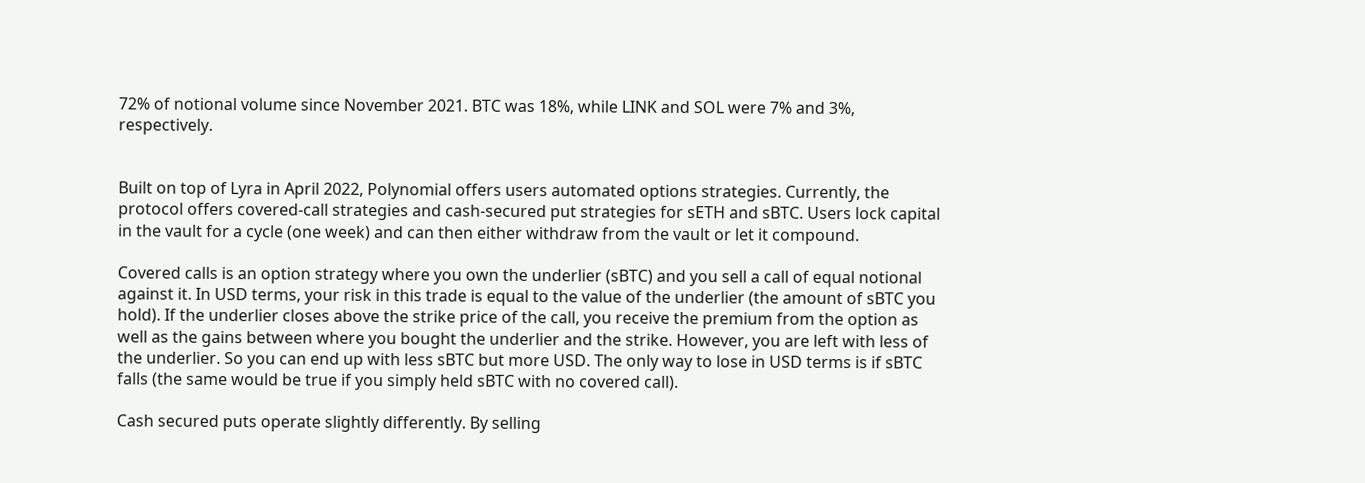72% of notional volume since November 2021. BTC was 18%, while LINK and SOL were 7% and 3%, respectively.


Built on top of Lyra in April 2022, Polynomial offers users automated options strategies. Currently, the protocol offers covered-call strategies and cash-secured put strategies for sETH and sBTC. Users lock capital in the vault for a cycle (one week) and can then either withdraw from the vault or let it compound.

Covered calls is an option strategy where you own the underlier (sBTC) and you sell a call of equal notional against it. In USD terms, your risk in this trade is equal to the value of the underlier (the amount of sBTC you hold). If the underlier closes above the strike price of the call, you receive the premium from the option as well as the gains between where you bought the underlier and the strike. However, you are left with less of the underlier. So you can end up with less sBTC but more USD. The only way to lose in USD terms is if sBTC falls (the same would be true if you simply held sBTC with no covered call).

Cash secured puts operate slightly differently. By selling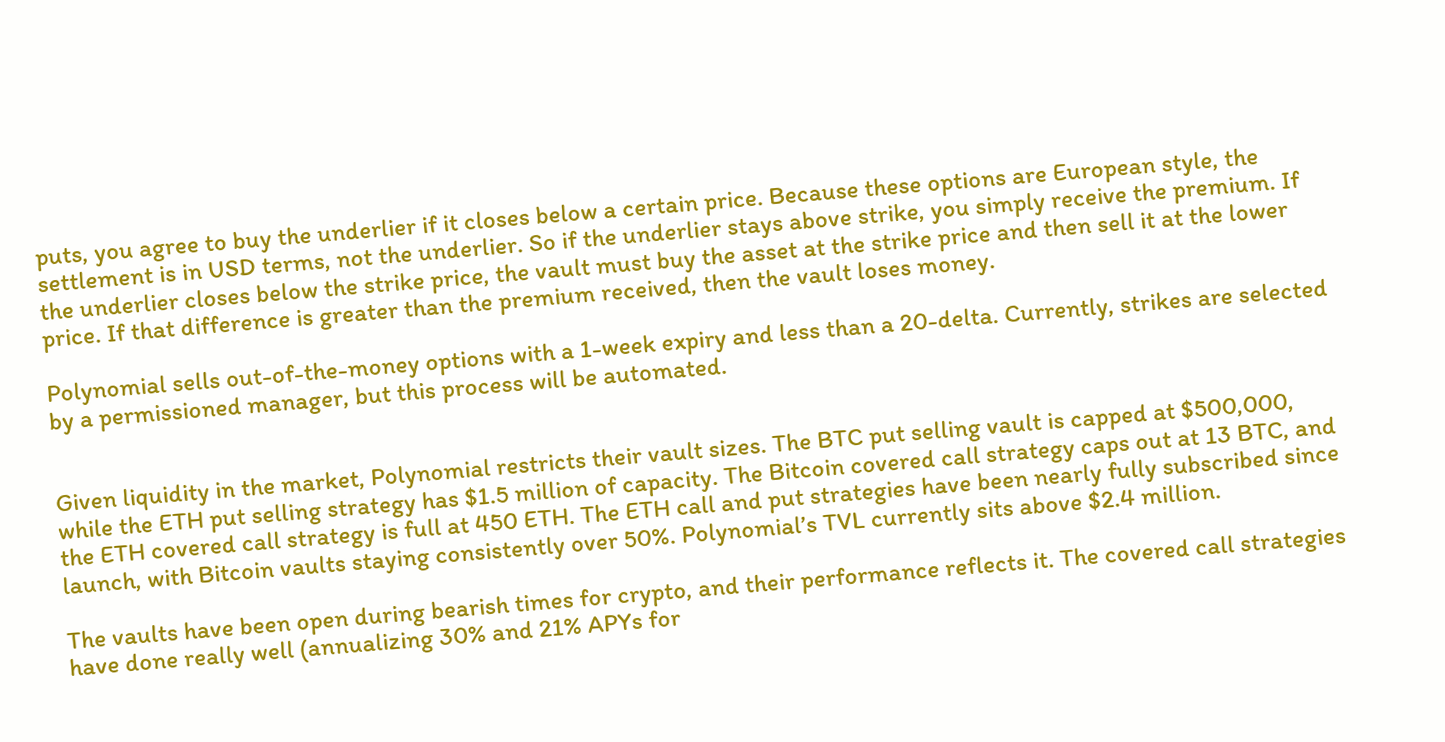puts, you agree to buy the underlier if it closes below a certain price. Because these options are European style, the settlement is in USD terms, not the underlier. So if the underlier stays above strike, you simply receive the premium. If the underlier closes below the strike price, the vault must buy the asset at the strike price and then sell it at the lower price. If that difference is greater than the premium received, then the vault loses money.

Polynomial sells out-of-the-money options with a 1-week expiry and less than a 20-delta. Currently, strikes are selected by a permissioned manager, but this process will be automated.


Given liquidity in the market, Polynomial restricts their vault sizes. The BTC put selling vault is capped at $500,000, while the ETH put selling strategy has $1.5 million of capacity. The Bitcoin covered call strategy caps out at 13 BTC, and the ETH covered call strategy is full at 450 ETH. The ETH call and put strategies have been nearly fully subscribed since launch, with Bitcoin vaults staying consistently over 50%. Polynomial’s TVL currently sits above $2.4 million.

The vaults have been open during bearish times for crypto, and their performance reflects it. The covered call strategies have done really well (annualizing 30% and 21% APYs for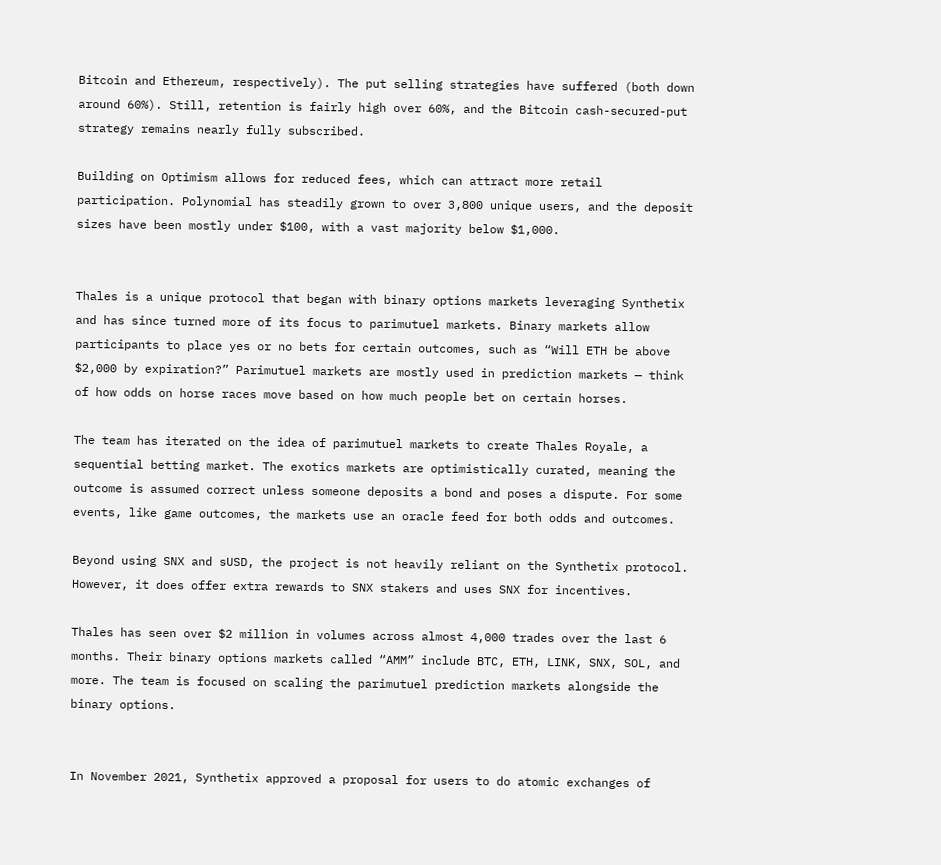Bitcoin and Ethereum, respectively). The put selling strategies have suffered (both down around 60%). Still, retention is fairly high over 60%, and the Bitcoin cash-secured-put strategy remains nearly fully subscribed.

Building on Optimism allows for reduced fees, which can attract more retail participation. Polynomial has steadily grown to over 3,800 unique users, and the deposit sizes have been mostly under $100, with a vast majority below $1,000.


Thales is a unique protocol that began with binary options markets leveraging Synthetix and has since turned more of its focus to parimutuel markets. Binary markets allow participants to place yes or no bets for certain outcomes, such as “Will ETH be above $2,000 by expiration?” Parimutuel markets are mostly used in prediction markets — think of how odds on horse races move based on how much people bet on certain horses.

The team has iterated on the idea of parimutuel markets to create Thales Royale, a sequential betting market. The exotics markets are optimistically curated, meaning the outcome is assumed correct unless someone deposits a bond and poses a dispute. For some events, like game outcomes, the markets use an oracle feed for both odds and outcomes.

Beyond using SNX and sUSD, the project is not heavily reliant on the Synthetix protocol. However, it does offer extra rewards to SNX stakers and uses SNX for incentives.

Thales has seen over $2 million in volumes across almost 4,000 trades over the last 6 months. Their binary options markets called “AMM” include BTC, ETH, LINK, SNX, SOL, and more. The team is focused on scaling the parimutuel prediction markets alongside the binary options.


In November 2021, Synthetix approved a proposal for users to do atomic exchanges of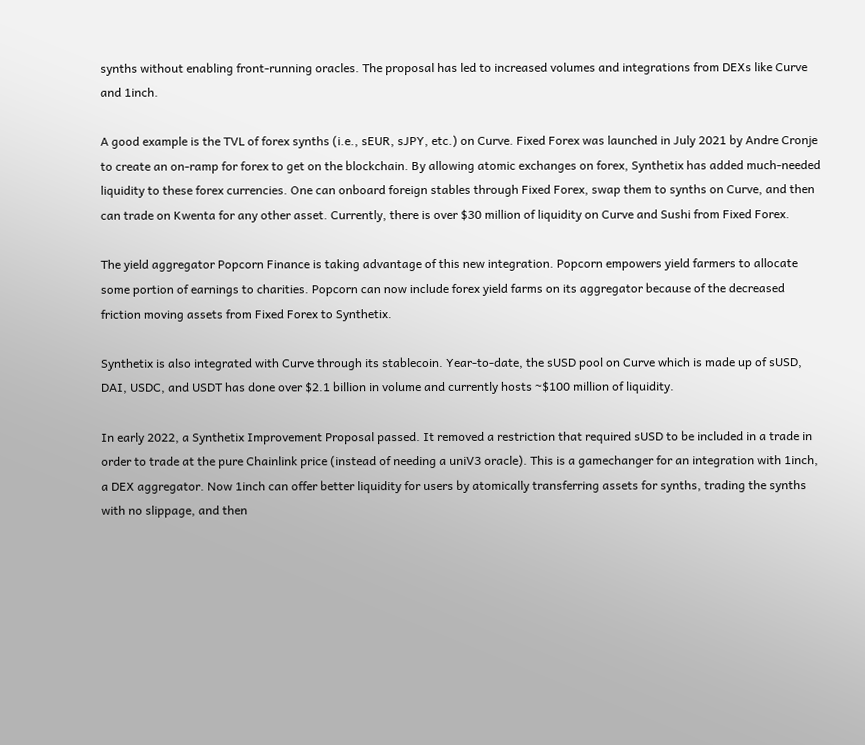synths without enabling front-running oracles. The proposal has led to increased volumes and integrations from DEXs like Curve and 1inch.

A good example is the TVL of forex synths (i.e., sEUR, sJPY, etc.) on Curve. Fixed Forex was launched in July 2021 by Andre Cronje to create an on-ramp for forex to get on the blockchain. By allowing atomic exchanges on forex, Synthetix has added much-needed liquidity to these forex currencies. One can onboard foreign stables through Fixed Forex, swap them to synths on Curve, and then can trade on Kwenta for any other asset. Currently, there is over $30 million of liquidity on Curve and Sushi from Fixed Forex.

The yield aggregator Popcorn Finance is taking advantage of this new integration. Popcorn empowers yield farmers to allocate some portion of earnings to charities. Popcorn can now include forex yield farms on its aggregator because of the decreased friction moving assets from Fixed Forex to Synthetix.

Synthetix is also integrated with Curve through its stablecoin. Year-to-date, the sUSD pool on Curve which is made up of sUSD, DAI, USDC, and USDT has done over $2.1 billion in volume and currently hosts ~$100 million of liquidity.

In early 2022, a Synthetix Improvement Proposal passed. It removed a restriction that required sUSD to be included in a trade in order to trade at the pure Chainlink price (instead of needing a uniV3 oracle). This is a gamechanger for an integration with 1inch, a DEX aggregator. Now 1inch can offer better liquidity for users by atomically transferring assets for synths, trading the synths with no slippage, and then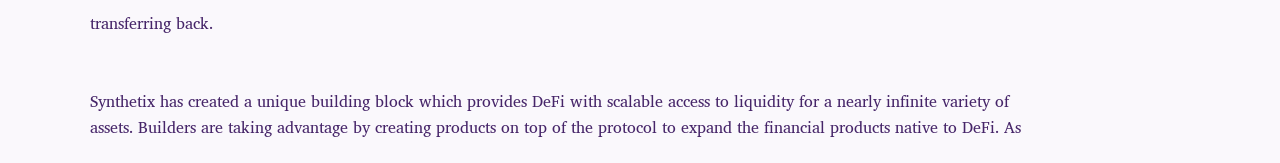transferring back.


Synthetix has created a unique building block which provides DeFi with scalable access to liquidity for a nearly infinite variety of assets. Builders are taking advantage by creating products on top of the protocol to expand the financial products native to DeFi. As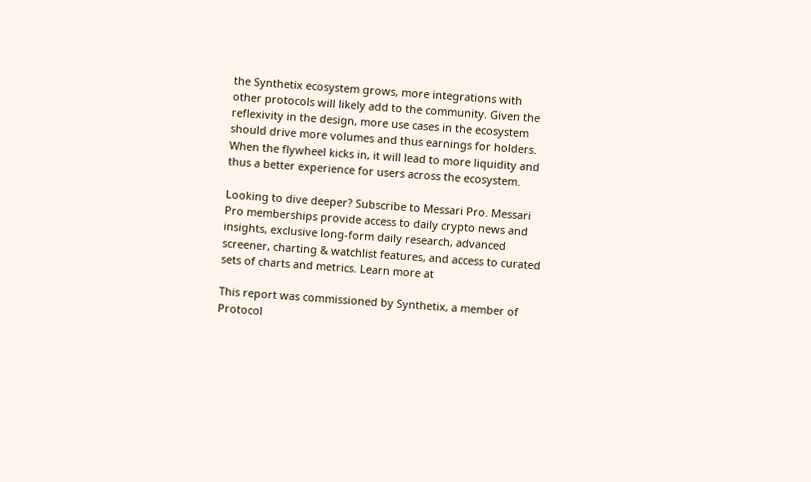the Synthetix ecosystem grows, more integrations with other protocols will likely add to the community. Given the reflexivity in the design, more use cases in the ecosystem should drive more volumes and thus earnings for holders. When the flywheel kicks in, it will lead to more liquidity and thus a better experience for users across the ecosystem.

Looking to dive deeper? Subscribe to Messari Pro. Messari Pro memberships provide access to daily crypto news and insights, exclusive long-form daily research, advanced screener, charting & watchlist features, and access to curated sets of charts and metrics. Learn more at

This report was commissioned by Synthetix, a member of Protocol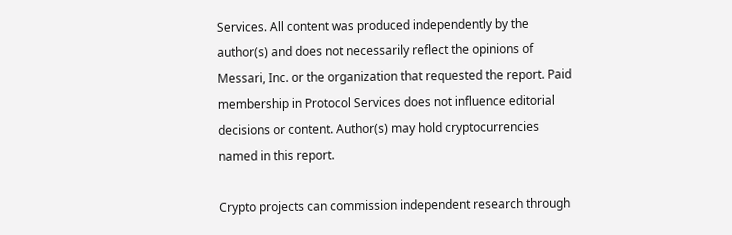Services. All content was produced independently by the author(s) and does not necessarily reflect the opinions of Messari, Inc. or the organization that requested the report. Paid membership in Protocol Services does not influence editorial decisions or content. Author(s) may hold cryptocurrencies named in this report.

Crypto projects can commission independent research through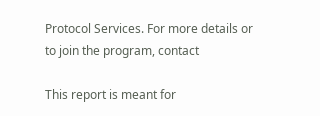Protocol Services. For more details or to join the program, contact

This report is meant for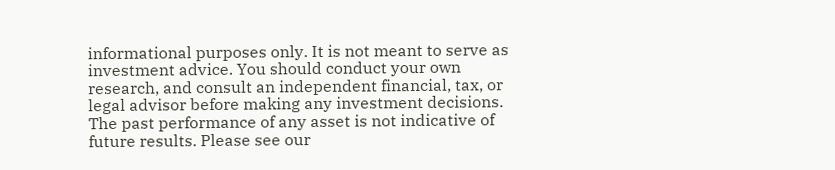informational purposes only. It is not meant to serve as investment advice. You should conduct your own research, and consult an independent financial, tax, or legal advisor before making any investment decisions. The past performance of any asset is not indicative of future results. Please see our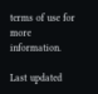terms of use for more information.

Last updated